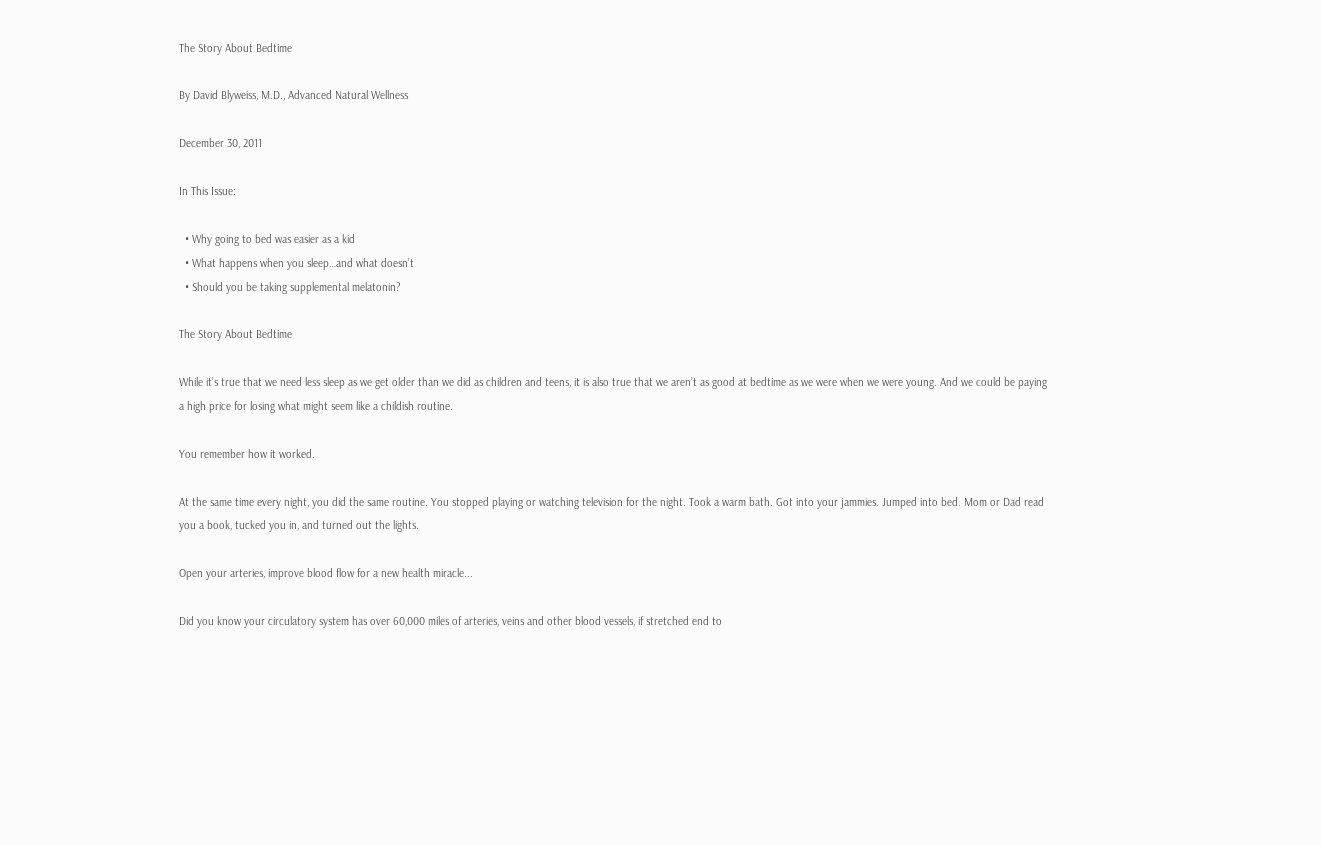The Story About Bedtime

By David Blyweiss, M.D., Advanced Natural Wellness

December 30, 2011

In This Issue:

  • Why going to bed was easier as a kid
  • What happens when you sleep…and what doesn’t
  • Should you be taking supplemental melatonin?

The Story About Bedtime

While it’s true that we need less sleep as we get older than we did as children and teens, it is also true that we aren’t as good at bedtime as we were when we were young. And we could be paying a high price for losing what might seem like a childish routine.

You remember how it worked.

At the same time every night, you did the same routine. You stopped playing or watching television for the night. Took a warm bath. Got into your jammies. Jumped into bed. Mom or Dad read you a book, tucked you in, and turned out the lights.

Open your arteries, improve blood flow for a new health miracle...

Did you know your circulatory system has over 60,000 miles of arteries, veins and other blood vessels, if stretched end to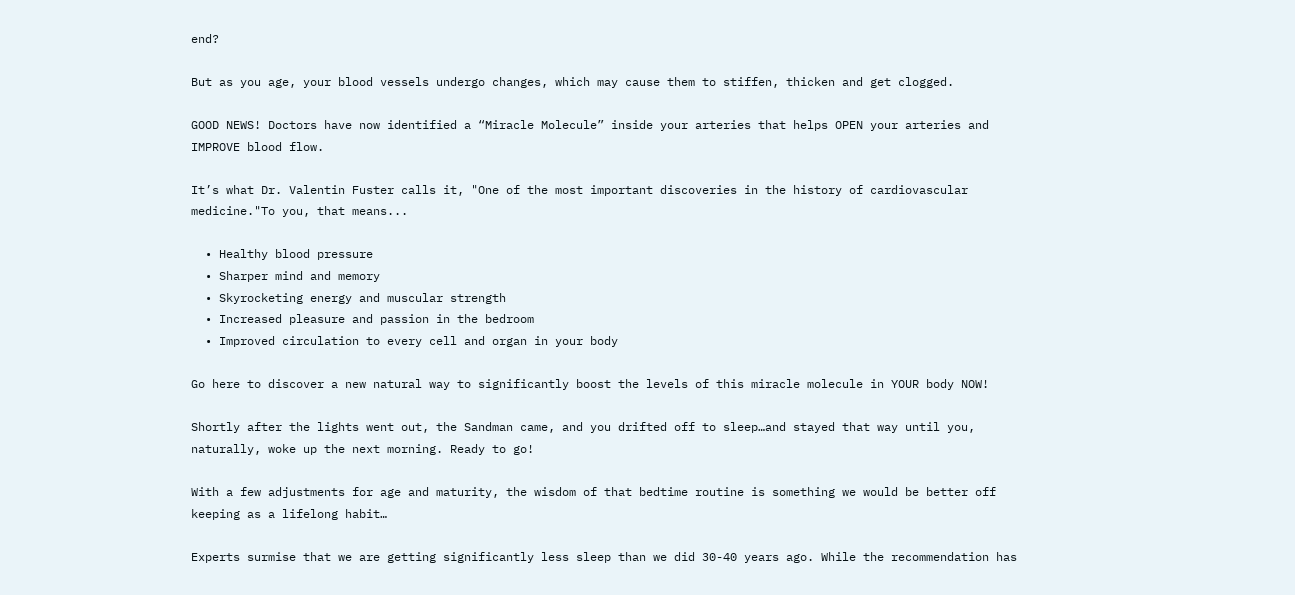end?

But as you age, your blood vessels undergo changes, which may cause them to stiffen, thicken and get clogged.

GOOD NEWS! Doctors have now identified a “Miracle Molecule” inside your arteries that helps OPEN your arteries and IMPROVE blood flow.

It’s what Dr. Valentin Fuster calls it, "One of the most important discoveries in the history of cardiovascular medicine."To you, that means...

  • Healthy blood pressure
  • Sharper mind and memory
  • Skyrocketing energy and muscular strength
  • Increased pleasure and passion in the bedroom
  • Improved circulation to every cell and organ in your body

Go here to discover a new natural way to significantly boost the levels of this miracle molecule in YOUR body NOW!

Shortly after the lights went out, the Sandman came, and you drifted off to sleep…and stayed that way until you, naturally, woke up the next morning. Ready to go!

With a few adjustments for age and maturity, the wisdom of that bedtime routine is something we would be better off keeping as a lifelong habit…

Experts surmise that we are getting significantly less sleep than we did 30-40 years ago. While the recommendation has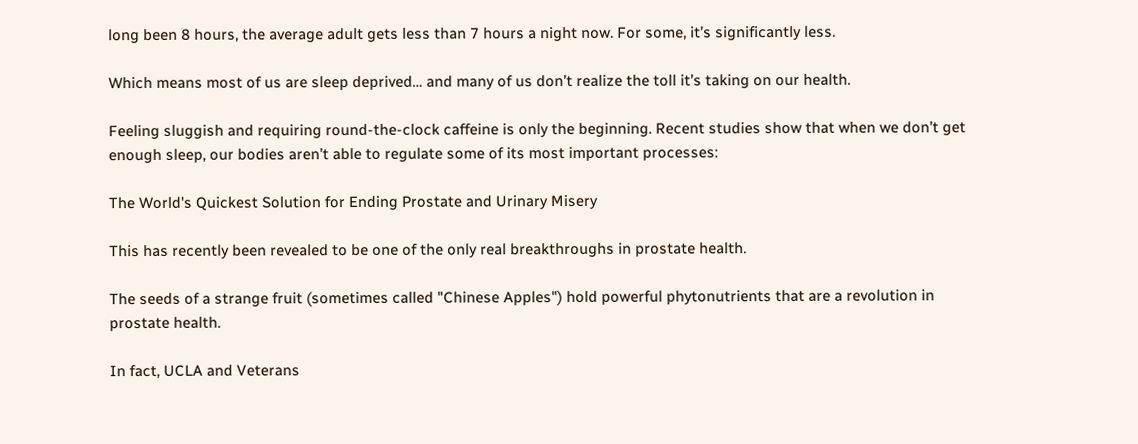long been 8 hours, the average adult gets less than 7 hours a night now. For some, it’s significantly less.

Which means most of us are sleep deprived… and many of us don’t realize the toll it’s taking on our health.

Feeling sluggish and requiring round-the-clock caffeine is only the beginning. Recent studies show that when we don’t get enough sleep, our bodies aren’t able to regulate some of its most important processes:

The World's Quickest Solution for Ending Prostate and Urinary Misery

This has recently been revealed to be one of the only real breakthroughs in prostate health.

The seeds of a strange fruit (sometimes called "Chinese Apples") hold powerful phytonutrients that are a revolution in prostate health.

In fact, UCLA and Veterans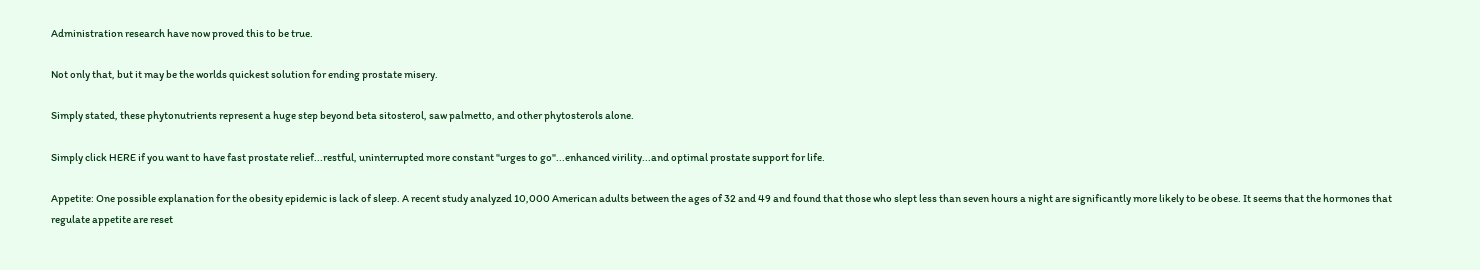Administration research have now proved this to be true.

Not only that, but it may be the worlds quickest solution for ending prostate misery.

Simply stated, these phytonutrients represent a huge step beyond beta sitosterol, saw palmetto, and other phytosterols alone.

Simply click HERE if you want to have fast prostate relief...restful, uninterrupted more constant "urges to go"...enhanced virility...and optimal prostate support for life.

Appetite: One possible explanation for the obesity epidemic is lack of sleep. A recent study analyzed 10,000 American adults between the ages of 32 and 49 and found that those who slept less than seven hours a night are significantly more likely to be obese. It seems that the hormones that regulate appetite are reset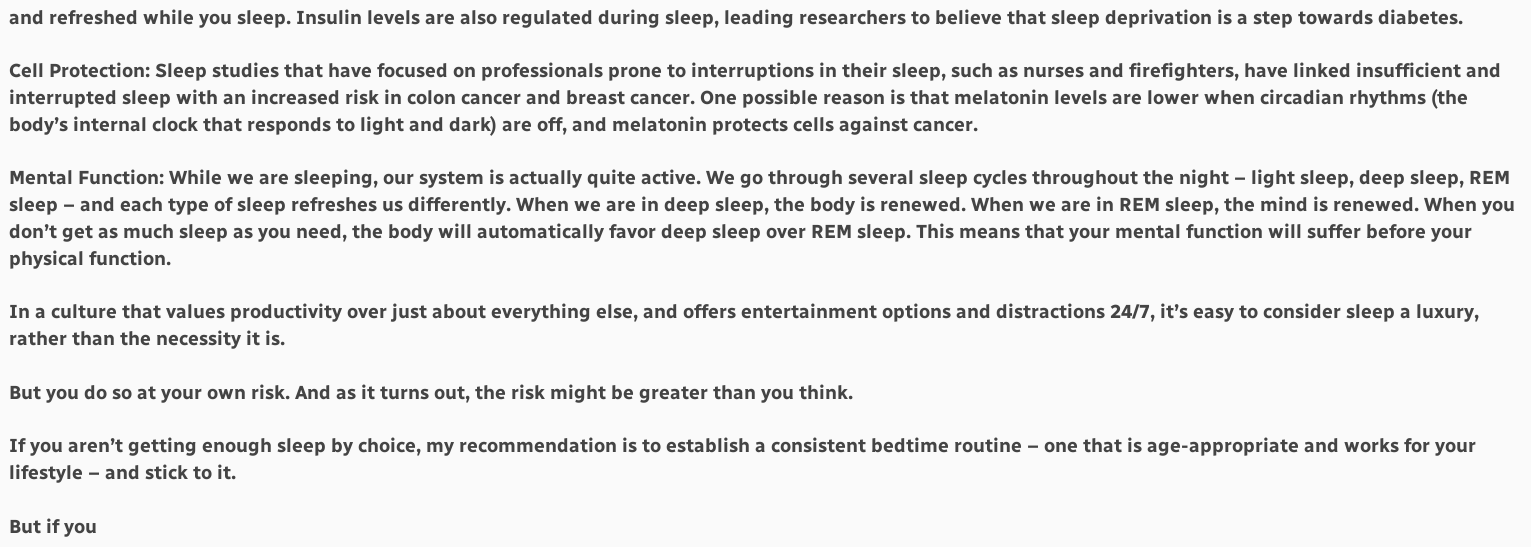and refreshed while you sleep. Insulin levels are also regulated during sleep, leading researchers to believe that sleep deprivation is a step towards diabetes.

Cell Protection: Sleep studies that have focused on professionals prone to interruptions in their sleep, such as nurses and firefighters, have linked insufficient and interrupted sleep with an increased risk in colon cancer and breast cancer. One possible reason is that melatonin levels are lower when circadian rhythms (the body’s internal clock that responds to light and dark) are off, and melatonin protects cells against cancer.

Mental Function: While we are sleeping, our system is actually quite active. We go through several sleep cycles throughout the night – light sleep, deep sleep, REM sleep – and each type of sleep refreshes us differently. When we are in deep sleep, the body is renewed. When we are in REM sleep, the mind is renewed. When you don’t get as much sleep as you need, the body will automatically favor deep sleep over REM sleep. This means that your mental function will suffer before your physical function.

In a culture that values productivity over just about everything else, and offers entertainment options and distractions 24/7, it’s easy to consider sleep a luxury, rather than the necessity it is.

But you do so at your own risk. And as it turns out, the risk might be greater than you think.

If you aren’t getting enough sleep by choice, my recommendation is to establish a consistent bedtime routine – one that is age-appropriate and works for your lifestyle – and stick to it.

But if you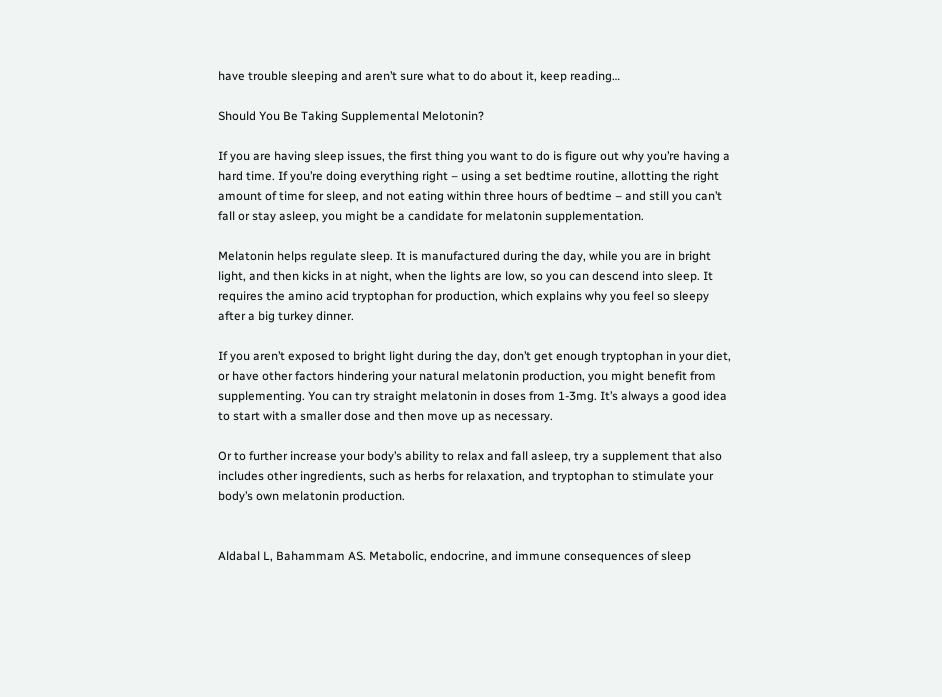have trouble sleeping and aren’t sure what to do about it, keep reading…

Should You Be Taking Supplemental Melotonin?

If you are having sleep issues, the first thing you want to do is figure out why you’re having a hard time. If you’re doing everything right – using a set bedtime routine, allotting the right amount of time for sleep, and not eating within three hours of bedtime – and still you can’t fall or stay asleep, you might be a candidate for melatonin supplementation.

Melatonin helps regulate sleep. It is manufactured during the day, while you are in bright light, and then kicks in at night, when the lights are low, so you can descend into sleep. It requires the amino acid tryptophan for production, which explains why you feel so sleepy after a big turkey dinner.

If you aren’t exposed to bright light during the day, don’t get enough tryptophan in your diet, or have other factors hindering your natural melatonin production, you might benefit from supplementing. You can try straight melatonin in doses from 1-3mg. It’s always a good idea to start with a smaller dose and then move up as necessary.

Or to further increase your body’s ability to relax and fall asleep, try a supplement that also includes other ingredients, such as herbs for relaxation, and tryptophan to stimulate your body’s own melatonin production.


Aldabal L, Bahammam AS. Metabolic, endocrine, and immune consequences of sleep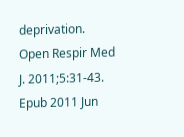deprivation. Open Respir Med J. 2011;5:31-43. Epub 2011 Jun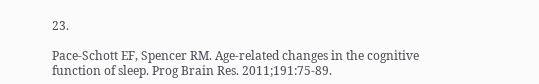23.

Pace-Schott EF, Spencer RM. Age-related changes in the cognitive function of sleep. Prog Brain Res. 2011;191:75-89.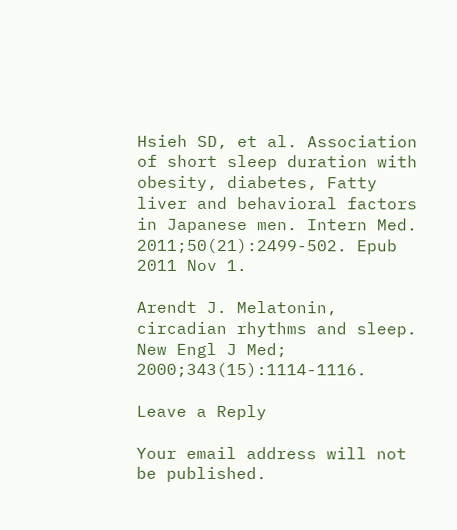Hsieh SD, et al. Association of short sleep duration with obesity, diabetes, Fatty liver and behavioral factors in Japanese men. Intern Med. 2011;50(21):2499-502. Epub 2011 Nov 1.

Arendt J. Melatonin, circadian rhythms and sleep. New Engl J Med; 2000;343(15):1114-1116.

Leave a Reply

Your email address will not be published.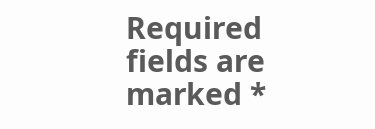Required fields are marked *